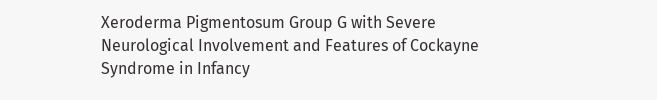Xeroderma Pigmentosum Group G with Severe Neurological Involvement and Features of Cockayne Syndrome in Infancy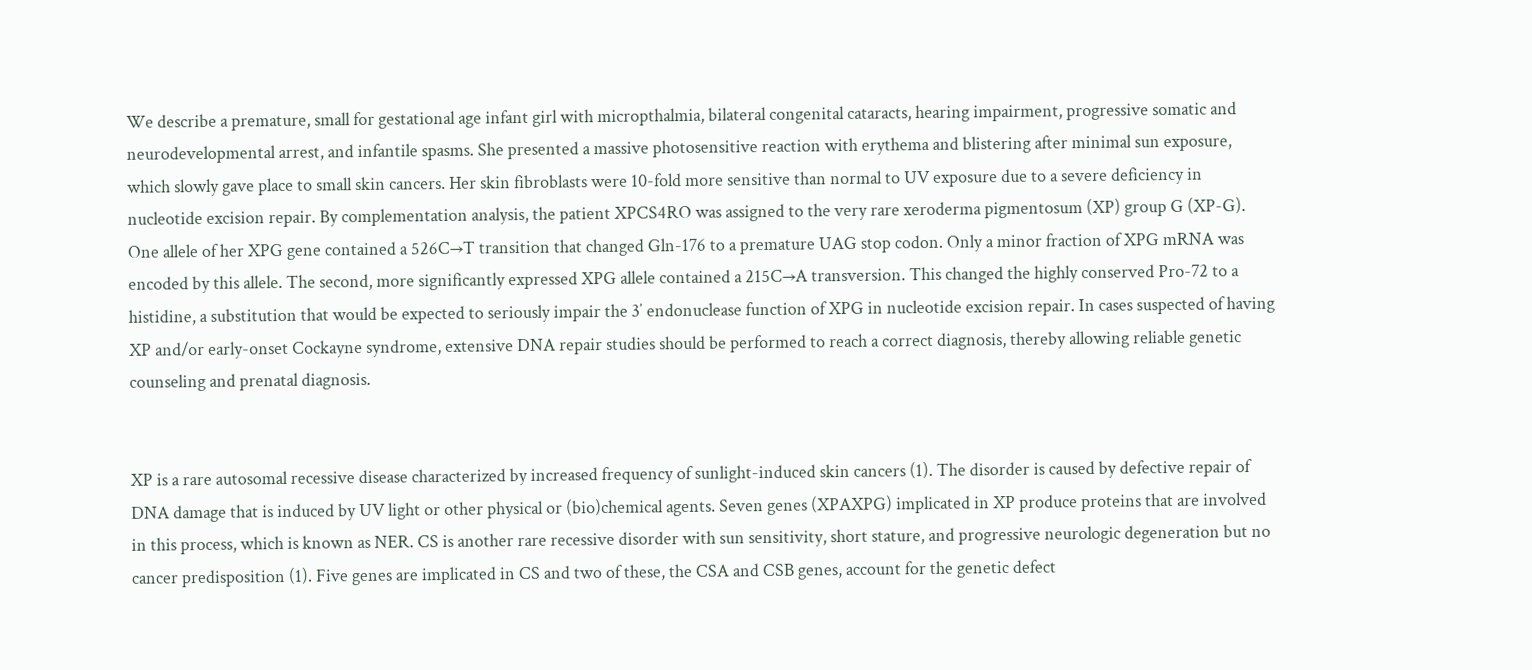We describe a premature, small for gestational age infant girl with micropthalmia, bilateral congenital cataracts, hearing impairment, progressive somatic and neurodevelopmental arrest, and infantile spasms. She presented a massive photosensitive reaction with erythema and blistering after minimal sun exposure, which slowly gave place to small skin cancers. Her skin fibroblasts were 10-fold more sensitive than normal to UV exposure due to a severe deficiency in nucleotide excision repair. By complementation analysis, the patient XPCS4RO was assigned to the very rare xeroderma pigmentosum (XP) group G (XP-G). One allele of her XPG gene contained a 526C→T transition that changed Gln-176 to a premature UAG stop codon. Only a minor fraction of XPG mRNA was encoded by this allele. The second, more significantly expressed XPG allele contained a 215C→A transversion. This changed the highly conserved Pro-72 to a histidine, a substitution that would be expected to seriously impair the 3′ endonuclease function of XPG in nucleotide excision repair. In cases suspected of having XP and/or early-onset Cockayne syndrome, extensive DNA repair studies should be performed to reach a correct diagnosis, thereby allowing reliable genetic counseling and prenatal diagnosis.


XP is a rare autosomal recessive disease characterized by increased frequency of sunlight-induced skin cancers (1). The disorder is caused by defective repair of DNA damage that is induced by UV light or other physical or (bio)chemical agents. Seven genes (XPAXPG) implicated in XP produce proteins that are involved in this process, which is known as NER. CS is another rare recessive disorder with sun sensitivity, short stature, and progressive neurologic degeneration but no cancer predisposition (1). Five genes are implicated in CS and two of these, the CSA and CSB genes, account for the genetic defect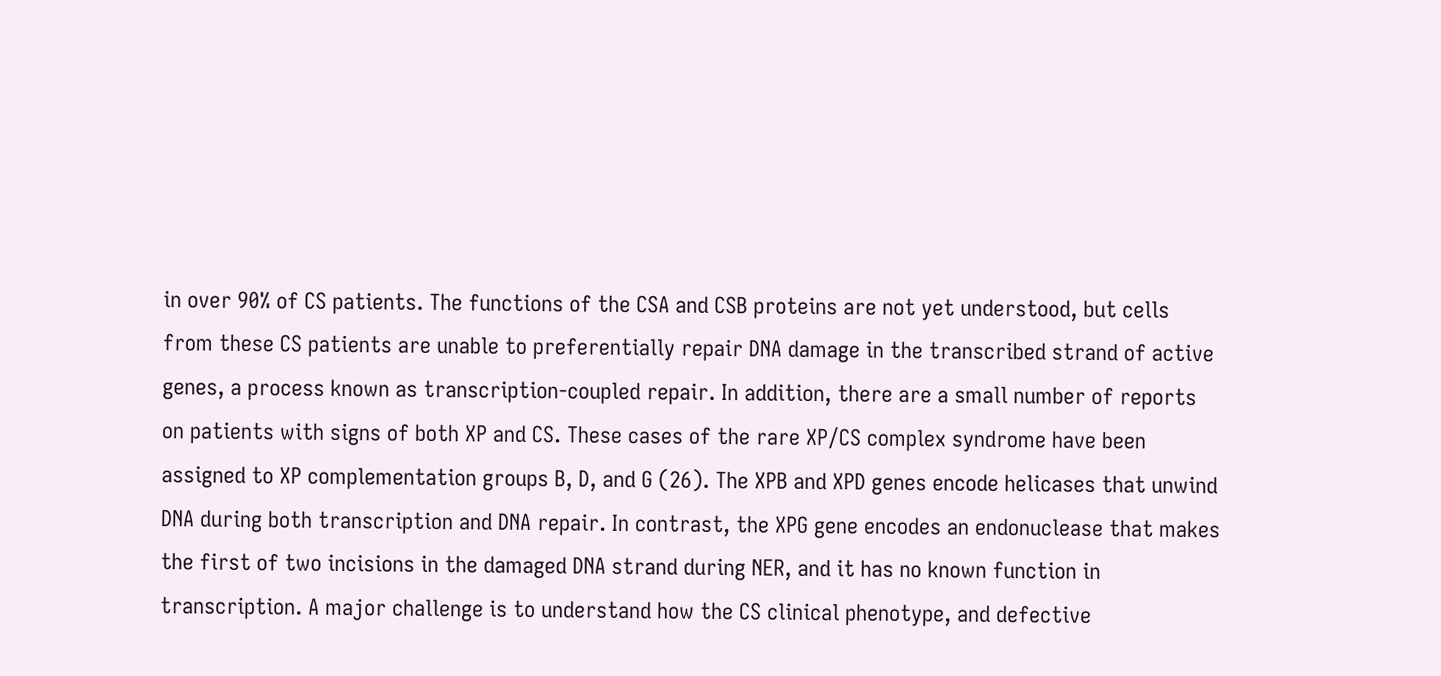in over 90% of CS patients. The functions of the CSA and CSB proteins are not yet understood, but cells from these CS patients are unable to preferentially repair DNA damage in the transcribed strand of active genes, a process known as transcription-coupled repair. In addition, there are a small number of reports on patients with signs of both XP and CS. These cases of the rare XP/CS complex syndrome have been assigned to XP complementation groups B, D, and G (26). The XPB and XPD genes encode helicases that unwind DNA during both transcription and DNA repair. In contrast, the XPG gene encodes an endonuclease that makes the first of two incisions in the damaged DNA strand during NER, and it has no known function in transcription. A major challenge is to understand how the CS clinical phenotype, and defective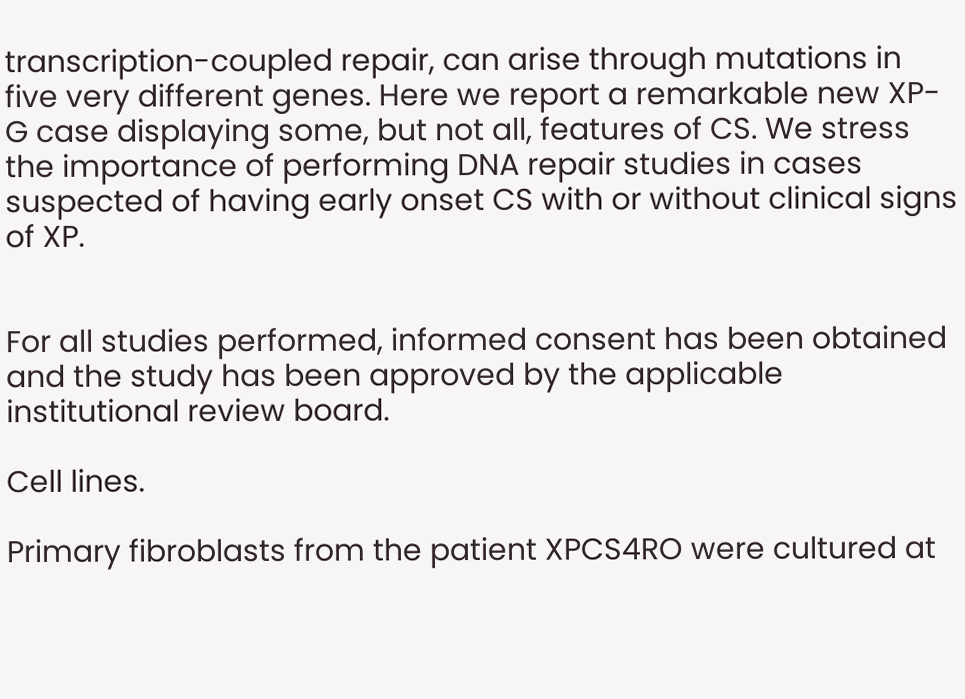transcription-coupled repair, can arise through mutations in five very different genes. Here we report a remarkable new XP-G case displaying some, but not all, features of CS. We stress the importance of performing DNA repair studies in cases suspected of having early onset CS with or without clinical signs of XP.


For all studies performed, informed consent has been obtained and the study has been approved by the applicable institutional review board.

Cell lines.

Primary fibroblasts from the patient XPCS4RO were cultured at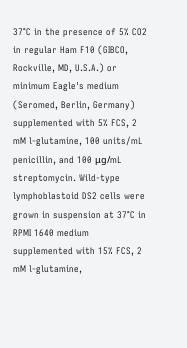37°C in the presence of 5% CO2 in regular Ham F10 (GIBCO, Rockville, MD, U.S.A.) or minimum Eagle's medium (Seromed, Berlin, Germany) supplemented with 5% FCS, 2 mM l-glutamine, 100 units/mL penicillin, and 100 μg/mL streptomycin. Wild-type lymphoblastoid DS2 cells were grown in suspension at 37°C in RPMI 1640 medium supplemented with 15% FCS, 2 mM l-glutamine,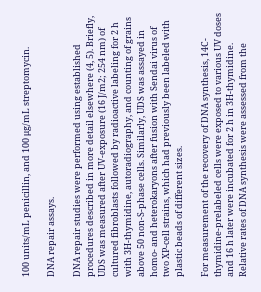100 units/mL penicillin, and 100 μg/mL streptomycin.

DNA repair assays.

DNA repair studies were performed using established procedures described in more detail elsewhere (4, 5). Briefly, UDS was measured after UV-exposure (16 J/m2; 254 nm) of cultured fibroblasts followed by radioactive labeling for 2 h with 3H-thymidine, autoradiography, and counting of grains above 50 non-S-phase cells. Similarly, UDS was assayed in homo- and heterokaryons after fusion with Sendai virus of two XP-cell strains, which had previously been labeled with plastic beads of different sizes.

For measurement of the recovery of DNA synthesis, 14C-thymidine-prelabeled cells were exposed to various UV doses and 16 h later were incubated for 2 h in 3H-thymidine. Relative rates of DNA synthesis were assessed from the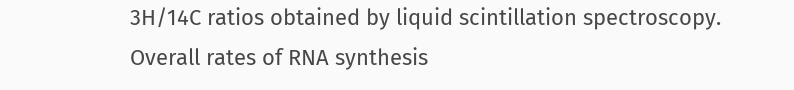3H/14C ratios obtained by liquid scintillation spectroscopy. Overall rates of RNA synthesis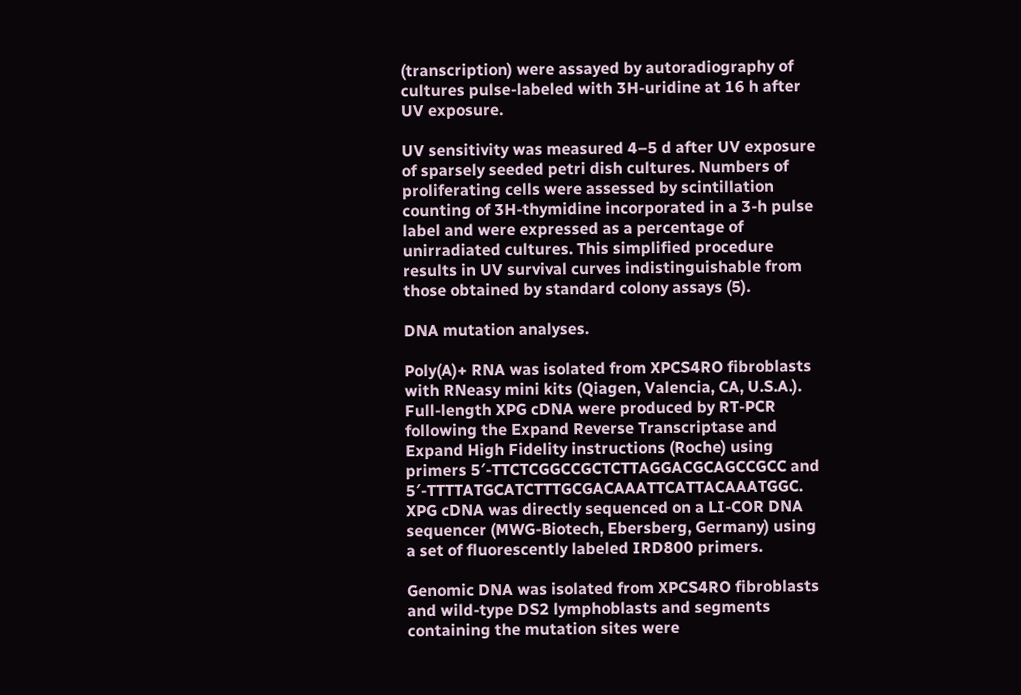(transcription) were assayed by autoradiography of cultures pulse-labeled with 3H-uridine at 16 h after UV exposure.

UV sensitivity was measured 4–5 d after UV exposure of sparsely seeded petri dish cultures. Numbers of proliferating cells were assessed by scintillation counting of 3H-thymidine incorporated in a 3-h pulse label and were expressed as a percentage of unirradiated cultures. This simplified procedure results in UV survival curves indistinguishable from those obtained by standard colony assays (5).

DNA mutation analyses.

Poly(A)+ RNA was isolated from XPCS4RO fibroblasts with RNeasy mini kits (Qiagen, Valencia, CA, U.S.A.). Full-length XPG cDNA were produced by RT-PCR following the Expand Reverse Transcriptase and Expand High Fidelity instructions (Roche) using primers 5′-TTCTCGGCCGCTCTTAGGACGCAGCCGCC and 5′-TTTTATGCATCTTTGCGACAAATTCATTACAAATGGC. XPG cDNA was directly sequenced on a LI-COR DNA sequencer (MWG-Biotech, Ebersberg, Germany) using a set of fluorescently labeled IRD800 primers.

Genomic DNA was isolated from XPCS4RO fibroblasts and wild-type DS2 lymphoblasts and segments containing the mutation sites were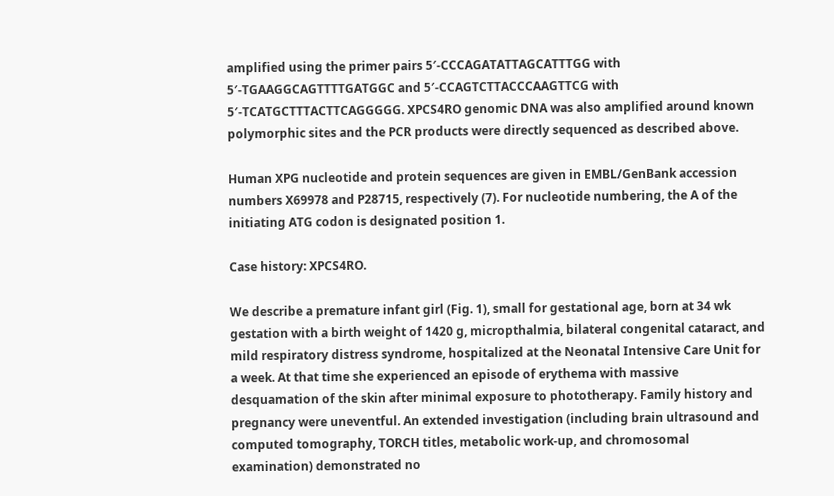amplified using the primer pairs 5′-CCCAGATATTAGCATTTGG with 5′-TGAAGGCAGTTTTGATGGC and 5′-CCAGTCTTACCCAAGTTCG with 5′-TCATGCTTTACTTCAGGGGG. XPCS4RO genomic DNA was also amplified around known polymorphic sites and the PCR products were directly sequenced as described above.

Human XPG nucleotide and protein sequences are given in EMBL/GenBank accession numbers X69978 and P28715, respectively (7). For nucleotide numbering, the A of the initiating ATG codon is designated position 1.

Case history: XPCS4RO.

We describe a premature infant girl (Fig. 1), small for gestational age, born at 34 wk gestation with a birth weight of 1420 g, micropthalmia, bilateral congenital cataract, and mild respiratory distress syndrome, hospitalized at the Neonatal Intensive Care Unit for a week. At that time she experienced an episode of erythema with massive desquamation of the skin after minimal exposure to phototherapy. Family history and pregnancy were uneventful. An extended investigation (including brain ultrasound and computed tomography, TORCH titles, metabolic work-up, and chromosomal examination) demonstrated no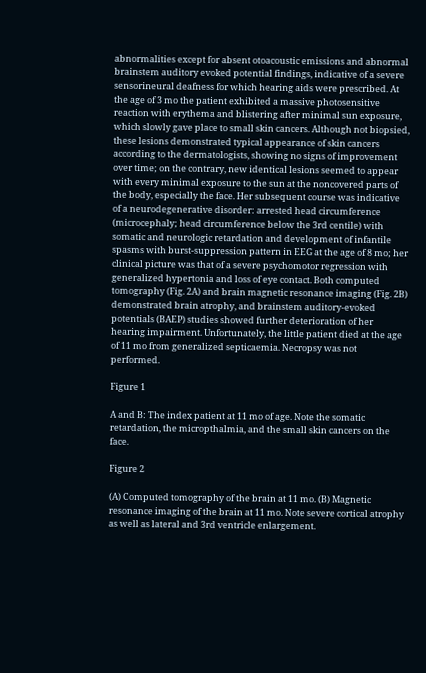abnormalities except for absent otoacoustic emissions and abnormal brainstem auditory evoked potential findings, indicative of a severe sensorineural deafness for which hearing aids were prescribed. At the age of 3 mo the patient exhibited a massive photosensitive reaction with erythema and blistering after minimal sun exposure, which slowly gave place to small skin cancers. Although not biopsied, these lesions demonstrated typical appearance of skin cancers according to the dermatologists, showing no signs of improvement over time; on the contrary, new identical lesions seemed to appear with every minimal exposure to the sun at the noncovered parts of the body, especially the face. Her subsequent course was indicative of a neurodegenerative disorder: arrested head circumference (microcephaly; head circumference below the 3rd centile) with somatic and neurologic retardation and development of infantile spasms with burst-suppression pattern in EEG at the age of 8 mo; her clinical picture was that of a severe psychomotor regression with generalized hypertonia and loss of eye contact. Both computed tomography (Fig. 2A) and brain magnetic resonance imaging (Fig. 2B) demonstrated brain atrophy, and brainstem auditory-evoked potentials (BAEP) studies showed further deterioration of her hearing impairment. Unfortunately, the little patient died at the age of 11 mo from generalized septicaemia. Necropsy was not performed.

Figure 1

A and B: The index patient at 11 mo of age. Note the somatic retardation, the micropthalmia, and the small skin cancers on the face.

Figure 2

(A) Computed tomography of the brain at 11 mo. (B) Magnetic resonance imaging of the brain at 11 mo. Note severe cortical atrophy as well as lateral and 3rd ventricle enlargement.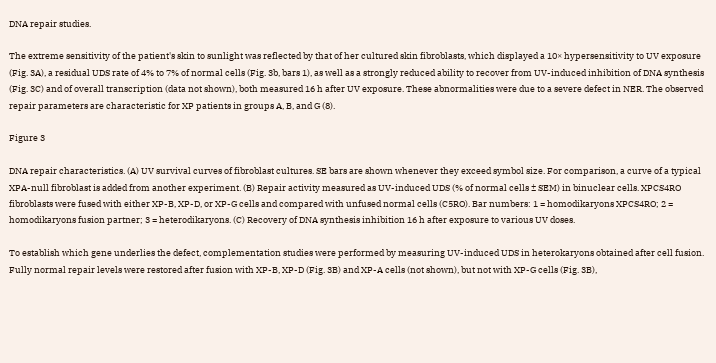DNA repair studies.

The extreme sensitivity of the patient's skin to sunlight was reflected by that of her cultured skin fibroblasts, which displayed a 10× hypersensitivity to UV exposure (Fig. 3A), a residual UDS rate of 4% to 7% of normal cells (Fig. 3b, bars 1), as well as a strongly reduced ability to recover from UV-induced inhibition of DNA synthesis (Fig. 3C) and of overall transcription (data not shown), both measured 16 h after UV exposure. These abnormalities were due to a severe defect in NER. The observed repair parameters are characteristic for XP patients in groups A, B, and G (8).

Figure 3

DNA repair characteristics. (A) UV survival curves of fibroblast cultures. SE bars are shown whenever they exceed symbol size. For comparison, a curve of a typical XPA-null fibroblast is added from another experiment. (B) Repair activity measured as UV-induced UDS (% of normal cells ± SEM) in binuclear cells. XPCS4RO fibroblasts were fused with either XP-B, XP-D, or XP-G cells and compared with unfused normal cells (C5RO). Bar numbers: 1 = homodikaryons XPCS4RO; 2 = homodikaryons fusion partner; 3 = heterodikaryons. (C) Recovery of DNA synthesis inhibition 16 h after exposure to various UV doses.

To establish which gene underlies the defect, complementation studies were performed by measuring UV-induced UDS in heterokaryons obtained after cell fusion. Fully normal repair levels were restored after fusion with XP-B, XP-D (Fig. 3B) and XP-A cells (not shown), but not with XP-G cells (Fig. 3B),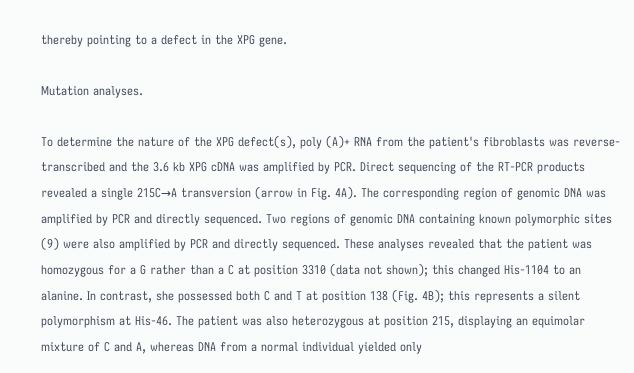thereby pointing to a defect in the XPG gene.

Mutation analyses.

To determine the nature of the XPG defect(s), poly (A)+ RNA from the patient's fibroblasts was reverse-transcribed and the 3.6 kb XPG cDNA was amplified by PCR. Direct sequencing of the RT-PCR products revealed a single 215C→A transversion (arrow in Fig. 4A). The corresponding region of genomic DNA was amplified by PCR and directly sequenced. Two regions of genomic DNA containing known polymorphic sites (9) were also amplified by PCR and directly sequenced. These analyses revealed that the patient was homozygous for a G rather than a C at position 3310 (data not shown); this changed His-1104 to an alanine. In contrast, she possessed both C and T at position 138 (Fig. 4B); this represents a silent polymorphism at His-46. The patient was also heterozygous at position 215, displaying an equimolar mixture of C and A, whereas DNA from a normal individual yielded only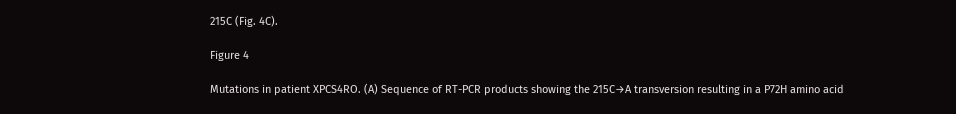215C (Fig. 4C).

Figure 4

Mutations in patient XPCS4RO. (A) Sequence of RT-PCR products showing the 215C→A transversion resulting in a P72H amino acid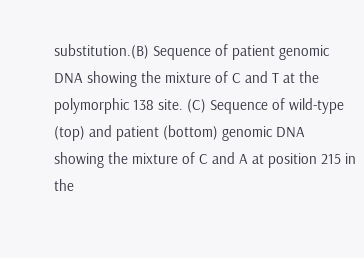substitution.(B) Sequence of patient genomic DNA showing the mixture of C and T at the polymorphic 138 site. (C) Sequence of wild-type (top) and patient (bottom) genomic DNA showing the mixture of C and A at position 215 in the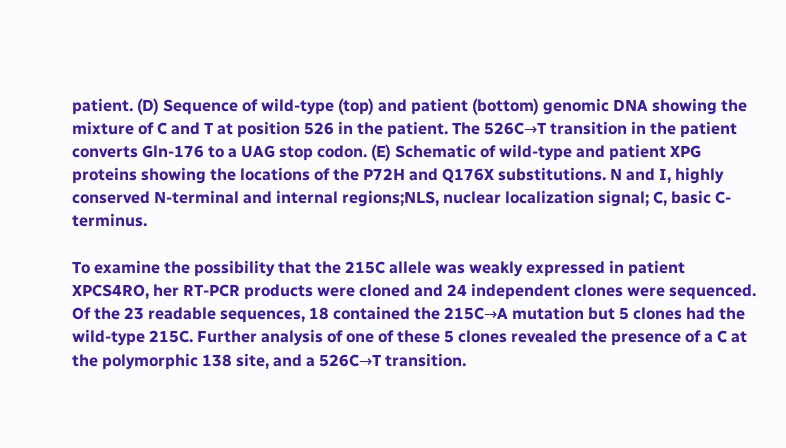patient. (D) Sequence of wild-type (top) and patient (bottom) genomic DNA showing the mixture of C and T at position 526 in the patient. The 526C→T transition in the patient converts Gln-176 to a UAG stop codon. (E) Schematic of wild-type and patient XPG proteins showing the locations of the P72H and Q176X substitutions. N and I, highly conserved N-terminal and internal regions;NLS, nuclear localization signal; C, basic C-terminus.

To examine the possibility that the 215C allele was weakly expressed in patient XPCS4RO, her RT-PCR products were cloned and 24 independent clones were sequenced. Of the 23 readable sequences, 18 contained the 215C→A mutation but 5 clones had the wild-type 215C. Further analysis of one of these 5 clones revealed the presence of a C at the polymorphic 138 site, and a 526C→T transition.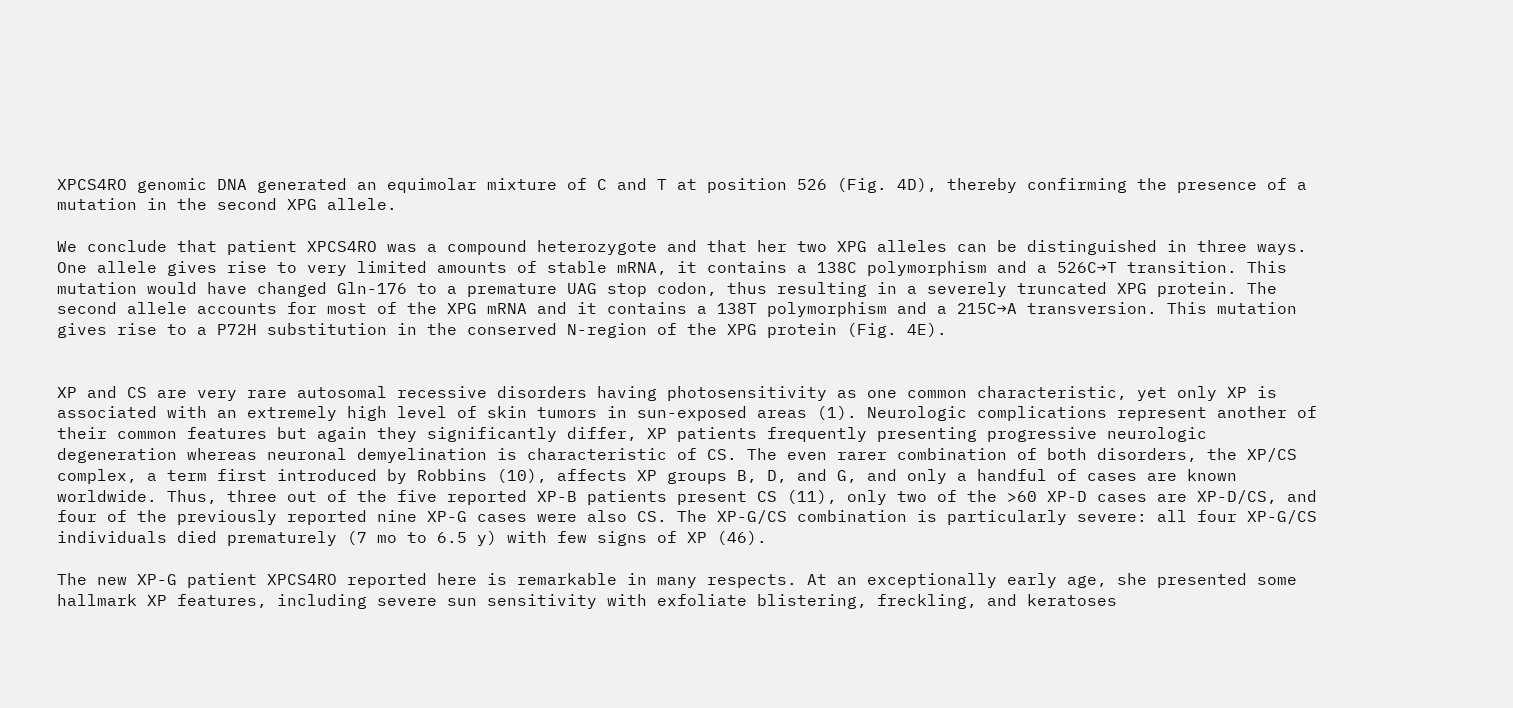XPCS4RO genomic DNA generated an equimolar mixture of C and T at position 526 (Fig. 4D), thereby confirming the presence of a mutation in the second XPG allele.

We conclude that patient XPCS4RO was a compound heterozygote and that her two XPG alleles can be distinguished in three ways. One allele gives rise to very limited amounts of stable mRNA, it contains a 138C polymorphism and a 526C→T transition. This mutation would have changed Gln-176 to a premature UAG stop codon, thus resulting in a severely truncated XPG protein. The second allele accounts for most of the XPG mRNA and it contains a 138T polymorphism and a 215C→A transversion. This mutation gives rise to a P72H substitution in the conserved N-region of the XPG protein (Fig. 4E).


XP and CS are very rare autosomal recessive disorders having photosensitivity as one common characteristic, yet only XP is associated with an extremely high level of skin tumors in sun-exposed areas (1). Neurologic complications represent another of their common features but again they significantly differ, XP patients frequently presenting progressive neurologic degeneration whereas neuronal demyelination is characteristic of CS. The even rarer combination of both disorders, the XP/CS complex, a term first introduced by Robbins (10), affects XP groups B, D, and G, and only a handful of cases are known worldwide. Thus, three out of the five reported XP-B patients present CS (11), only two of the >60 XP-D cases are XP-D/CS, and four of the previously reported nine XP-G cases were also CS. The XP-G/CS combination is particularly severe: all four XP-G/CS individuals died prematurely (7 mo to 6.5 y) with few signs of XP (46).

The new XP-G patient XPCS4RO reported here is remarkable in many respects. At an exceptionally early age, she presented some hallmark XP features, including severe sun sensitivity with exfoliate blistering, freckling, and keratoses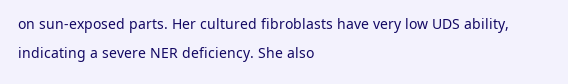on sun-exposed parts. Her cultured fibroblasts have very low UDS ability, indicating a severe NER deficiency. She also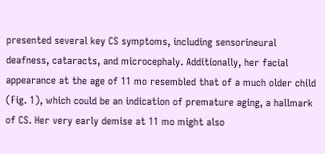presented several key CS symptoms, including sensorineural deafness, cataracts, and microcephaly. Additionally, her facial appearance at the age of 11 mo resembled that of a much older child (Fig. 1), which could be an indication of premature aging, a hallmark of CS. Her very early demise at 11 mo might also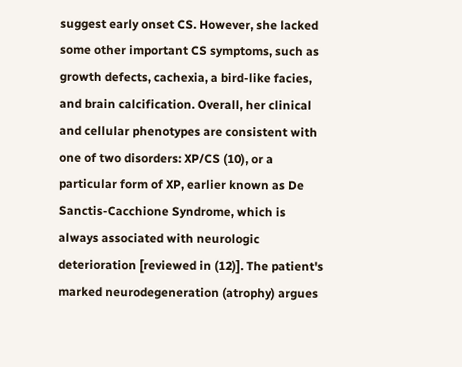suggest early onset CS. However, she lacked some other important CS symptoms, such as growth defects, cachexia, a bird-like facies, and brain calcification. Overall, her clinical and cellular phenotypes are consistent with one of two disorders: XP/CS (10), or a particular form of XP, earlier known as De Sanctis-Cacchione Syndrome, which is always associated with neurologic deterioration [reviewed in (12)]. The patient's marked neurodegeneration (atrophy) argues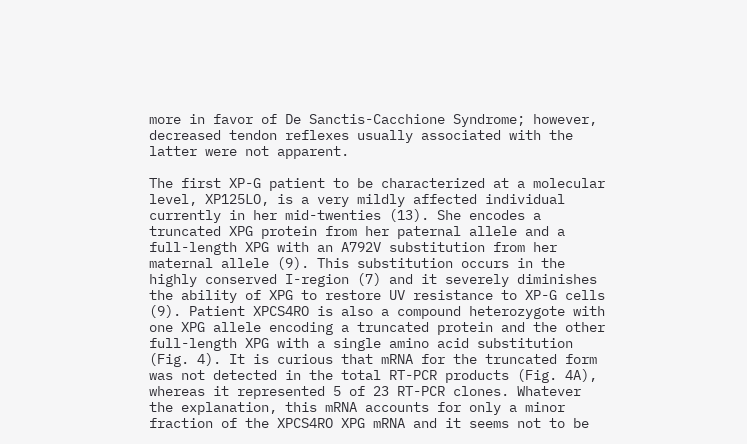more in favor of De Sanctis-Cacchione Syndrome; however, decreased tendon reflexes usually associated with the latter were not apparent.

The first XP-G patient to be characterized at a molecular level, XP125LO, is a very mildly affected individual currently in her mid-twenties (13). She encodes a truncated XPG protein from her paternal allele and a full-length XPG with an A792V substitution from her maternal allele (9). This substitution occurs in the highly conserved I-region (7) and it severely diminishes the ability of XPG to restore UV resistance to XP-G cells (9). Patient XPCS4RO is also a compound heterozygote with one XPG allele encoding a truncated protein and the other full-length XPG with a single amino acid substitution (Fig. 4). It is curious that mRNA for the truncated form was not detected in the total RT-PCR products (Fig. 4A), whereas it represented 5 of 23 RT-PCR clones. Whatever the explanation, this mRNA accounts for only a minor fraction of the XPCS4RO XPG mRNA and it seems not to be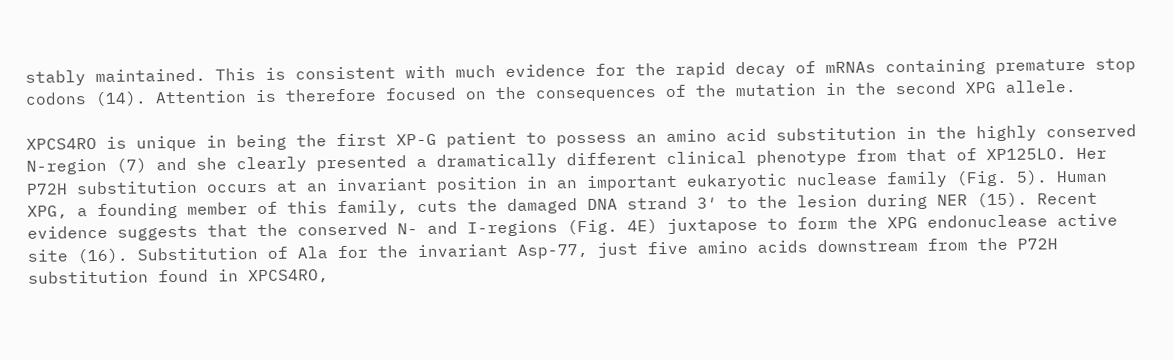stably maintained. This is consistent with much evidence for the rapid decay of mRNAs containing premature stop codons (14). Attention is therefore focused on the consequences of the mutation in the second XPG allele.

XPCS4RO is unique in being the first XP-G patient to possess an amino acid substitution in the highly conserved N-region (7) and she clearly presented a dramatically different clinical phenotype from that of XP125LO. Her P72H substitution occurs at an invariant position in an important eukaryotic nuclease family (Fig. 5). Human XPG, a founding member of this family, cuts the damaged DNA strand 3′ to the lesion during NER (15). Recent evidence suggests that the conserved N- and I-regions (Fig. 4E) juxtapose to form the XPG endonuclease active site (16). Substitution of Ala for the invariant Asp-77, just five amino acids downstream from the P72H substitution found in XPCS4RO,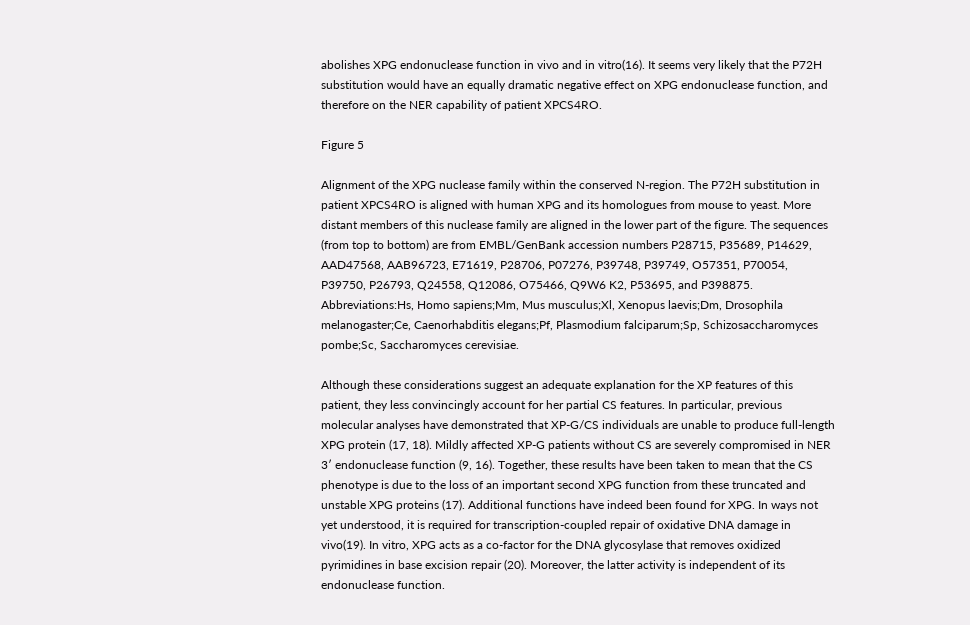abolishes XPG endonuclease function in vivo and in vitro(16). It seems very likely that the P72H substitution would have an equally dramatic negative effect on XPG endonuclease function, and therefore on the NER capability of patient XPCS4RO.

Figure 5

Alignment of the XPG nuclease family within the conserved N-region. The P72H substitution in patient XPCS4RO is aligned with human XPG and its homologues from mouse to yeast. More distant members of this nuclease family are aligned in the lower part of the figure. The sequences (from top to bottom) are from EMBL/GenBank accession numbers P28715, P35689, P14629, AAD47568, AAB96723, E71619, P28706, P07276, P39748, P39749, O57351, P70054, P39750, P26793, Q24558, Q12086, O75466, Q9W6 K2, P53695, and P398875. Abbreviations:Hs, Homo sapiens;Mm, Mus musculus;Xl, Xenopus laevis;Dm, Drosophila melanogaster;Ce, Caenorhabditis elegans;Pf, Plasmodium falciparum;Sp, Schizosaccharomyces pombe;Sc, Saccharomyces cerevisiae.

Although these considerations suggest an adequate explanation for the XP features of this patient, they less convincingly account for her partial CS features. In particular, previous molecular analyses have demonstrated that XP-G/CS individuals are unable to produce full-length XPG protein (17, 18). Mildly affected XP-G patients without CS are severely compromised in NER 3′ endonuclease function (9, 16). Together, these results have been taken to mean that the CS phenotype is due to the loss of an important second XPG function from these truncated and unstable XPG proteins (17). Additional functions have indeed been found for XPG. In ways not yet understood, it is required for transcription-coupled repair of oxidative DNA damage in vivo(19). In vitro, XPG acts as a co-factor for the DNA glycosylase that removes oxidized pyrimidines in base excision repair (20). Moreover, the latter activity is independent of its endonuclease function.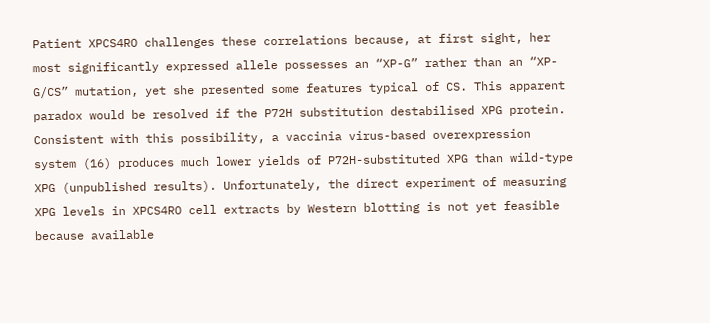Patient XPCS4RO challenges these correlations because, at first sight, her most significantly expressed allele possesses an “XP-G” rather than an “XP-G/CS” mutation, yet she presented some features typical of CS. This apparent paradox would be resolved if the P72H substitution destabilised XPG protein. Consistent with this possibility, a vaccinia virus-based overexpression system (16) produces much lower yields of P72H-substituted XPG than wild-type XPG (unpublished results). Unfortunately, the direct experiment of measuring XPG levels in XPCS4RO cell extracts by Western blotting is not yet feasible because available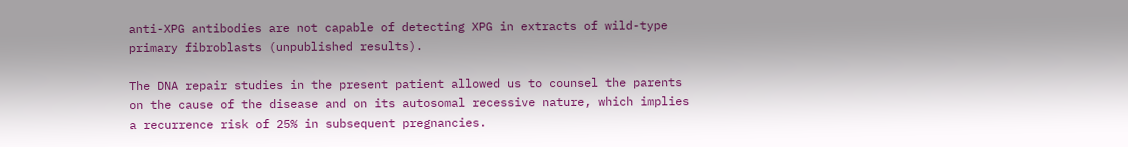anti-XPG antibodies are not capable of detecting XPG in extracts of wild-type primary fibroblasts (unpublished results).

The DNA repair studies in the present patient allowed us to counsel the parents on the cause of the disease and on its autosomal recessive nature, which implies a recurrence risk of 25% in subsequent pregnancies.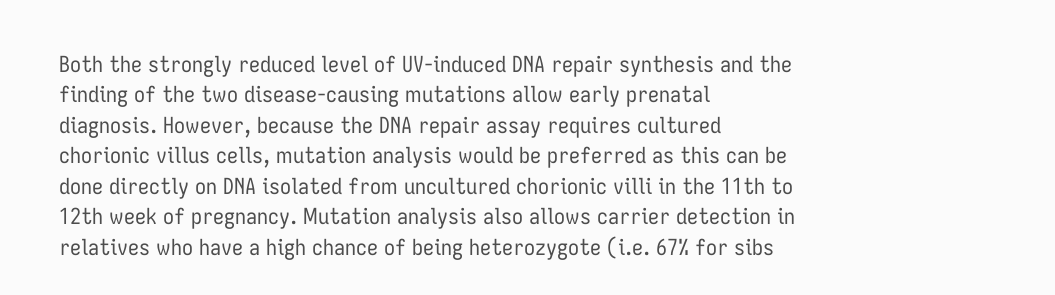Both the strongly reduced level of UV-induced DNA repair synthesis and the finding of the two disease-causing mutations allow early prenatal diagnosis. However, because the DNA repair assay requires cultured chorionic villus cells, mutation analysis would be preferred as this can be done directly on DNA isolated from uncultured chorionic villi in the 11th to 12th week of pregnancy. Mutation analysis also allows carrier detection in relatives who have a high chance of being heterozygote (i.e. 67% for sibs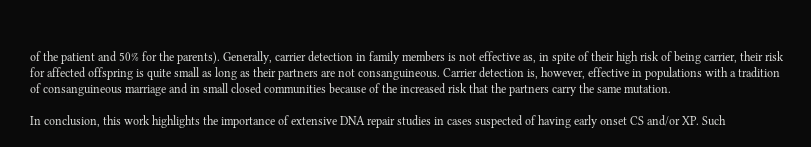of the patient and 50% for the parents). Generally, carrier detection in family members is not effective as, in spite of their high risk of being carrier, their risk for affected offspring is quite small as long as their partners are not consanguineous. Carrier detection is, however, effective in populations with a tradition of consanguineous marriage and in small closed communities because of the increased risk that the partners carry the same mutation.

In conclusion, this work highlights the importance of extensive DNA repair studies in cases suspected of having early onset CS and/or XP. Such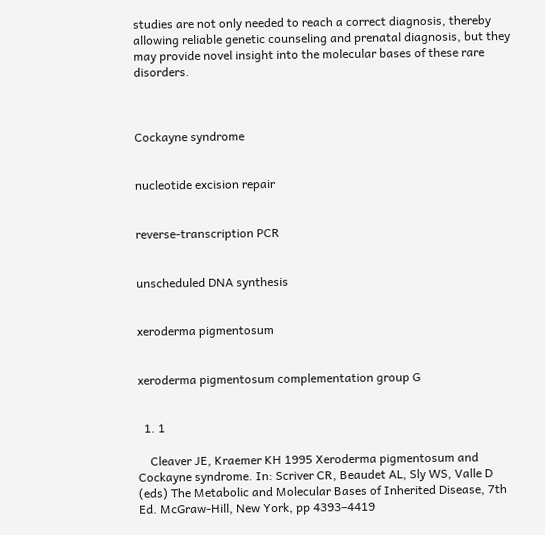studies are not only needed to reach a correct diagnosis, thereby allowing reliable genetic counseling and prenatal diagnosis, but they may provide novel insight into the molecular bases of these rare disorders.



Cockayne syndrome


nucleotide excision repair


reverse-transcription PCR


unscheduled DNA synthesis


xeroderma pigmentosum


xeroderma pigmentosum complementation group G


  1. 1

    Cleaver JE, Kraemer KH 1995 Xeroderma pigmentosum and Cockayne syndrome. In: Scriver CR, Beaudet AL, Sly WS, Valle D (eds) The Metabolic and Molecular Bases of Inherited Disease, 7th Ed. McGraw-Hill, New York, pp 4393–4419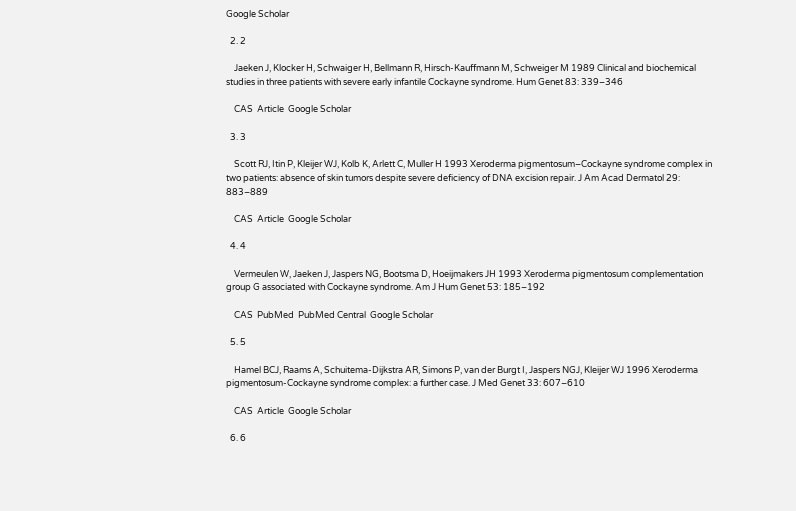Google Scholar

  2. 2

    Jaeken J, Klocker H, Schwaiger H, Bellmann R, Hirsch-Kauffmann M, Schweiger M 1989 Clinical and biochemical studies in three patients with severe early infantile Cockayne syndrome. Hum Genet 83: 339–346

    CAS  Article  Google Scholar

  3. 3

    Scott RJ, Itin P, Kleijer WJ, Kolb K, Arlett C, Muller H 1993 Xeroderma pigmentosum–Cockayne syndrome complex in two patients: absence of skin tumors despite severe deficiency of DNA excision repair. J Am Acad Dermatol 29: 883–889

    CAS  Article  Google Scholar

  4. 4

    Vermeulen W, Jaeken J, Jaspers NG, Bootsma D, Hoeijmakers JH 1993 Xeroderma pigmentosum complementation group G associated with Cockayne syndrome. Am J Hum Genet 53: 185–192

    CAS  PubMed  PubMed Central  Google Scholar

  5. 5

    Hamel BCJ, Raams A, Schuitema-Dijkstra AR, Simons P, van der Burgt I, Jaspers NGJ, Kleijer WJ 1996 Xeroderma pigmentosum-Cockayne syndrome complex: a further case. J Med Genet 33: 607–610

    CAS  Article  Google Scholar

  6. 6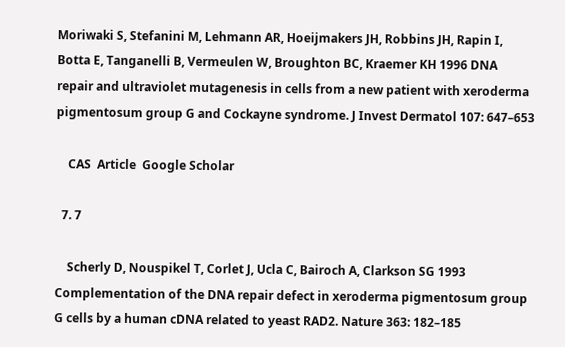Moriwaki S, Stefanini M, Lehmann AR, Hoeijmakers JH, Robbins JH, Rapin I, Botta E, Tanganelli B, Vermeulen W, Broughton BC, Kraemer KH 1996 DNA repair and ultraviolet mutagenesis in cells from a new patient with xeroderma pigmentosum group G and Cockayne syndrome. J Invest Dermatol 107: 647–653

    CAS  Article  Google Scholar

  7. 7

    Scherly D, Nouspikel T, Corlet J, Ucla C, Bairoch A, Clarkson SG 1993 Complementation of the DNA repair defect in xeroderma pigmentosum group G cells by a human cDNA related to yeast RAD2. Nature 363: 182–185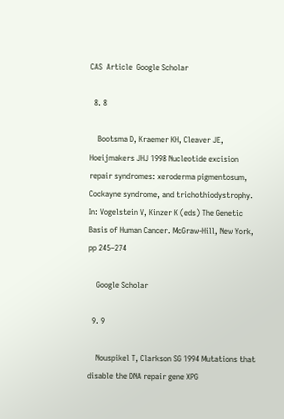CAS  Article  Google Scholar

  8. 8

    Bootsma D, Kraemer KH, Cleaver JE, Hoeijmakers JHJ 1998 Nucleotide excision repair syndromes: xeroderma pigmentosum, Cockayne syndrome, and trichothiodystrophy. In: Vogelstein V, Kinzer K (eds) The Genetic Basis of Human Cancer. McGraw-Hill, New York, pp 245–274

    Google Scholar

  9. 9

    Nouspikel T, Clarkson SG 1994 Mutations that disable the DNA repair gene XPG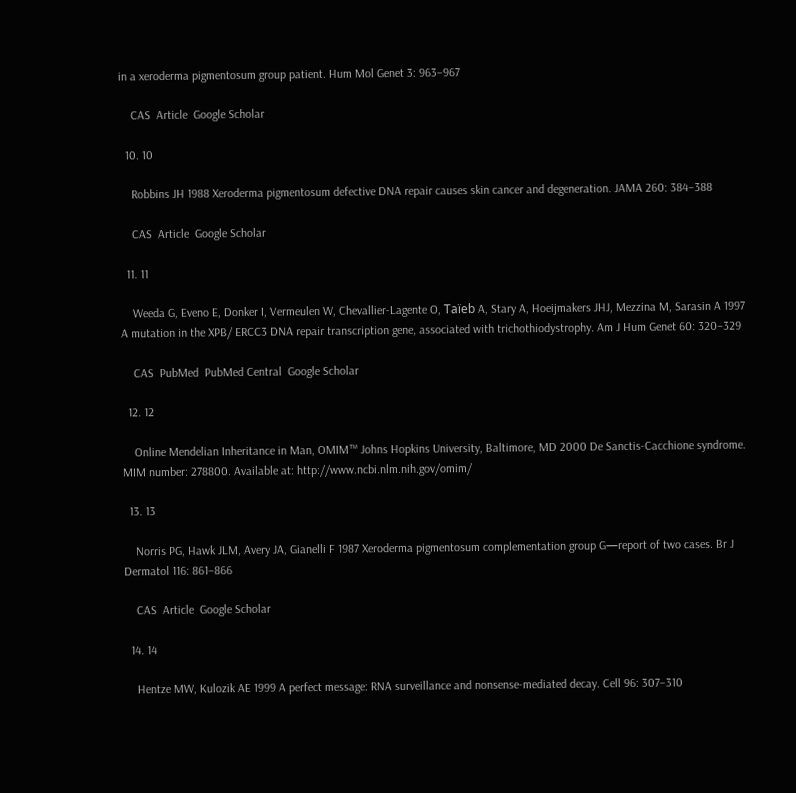in a xeroderma pigmentosum group patient. Hum Mol Genet 3: 963–967

    CAS  Article  Google Scholar

  10. 10

    Robbins JH 1988 Xeroderma pigmentosum defective DNA repair causes skin cancer and degeneration. JAMA 260: 384–388

    CAS  Article  Google Scholar

  11. 11

    Weeda G, Eveno E, Donker I, Vermeulen W, Chevallier-Lagente O, Taïeb A, Stary A, Hoeijmakers JHJ, Mezzina M, Sarasin A 1997 A mutation in the XPB/ ERCC3 DNA repair transcription gene, associated with trichothiodystrophy. Am J Hum Genet 60: 320–329

    CAS  PubMed  PubMed Central  Google Scholar

  12. 12

    Online Mendelian Inheritance in Man, OMIM™ Johns Hopkins University, Baltimore, MD 2000 De Sanctis-Cacchione syndrome. MIM number: 278800. Available at: http://www.ncbi.nlm.nih.gov/omim/

  13. 13

    Norris PG, Hawk JLM, Avery JA, Gianelli F 1987 Xeroderma pigmentosum complementation group G—report of two cases. Br J Dermatol 116: 861–866

    CAS  Article  Google Scholar

  14. 14

    Hentze MW, Kulozik AE 1999 A perfect message: RNA surveillance and nonsense-mediated decay. Cell 96: 307–310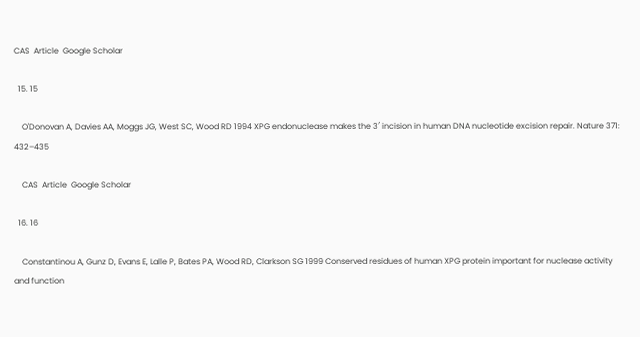CAS  Article  Google Scholar

  15. 15

    O'Donovan A, Davies AA, Moggs JG, West SC, Wood RD 1994 XPG endonuclease makes the 3′ incision in human DNA nucleotide excision repair. Nature 371: 432–435

    CAS  Article  Google Scholar

  16. 16

    Constantinou A, Gunz D, Evans E, Lalle P, Bates PA, Wood RD, Clarkson SG 1999 Conserved residues of human XPG protein important for nuclease activity and function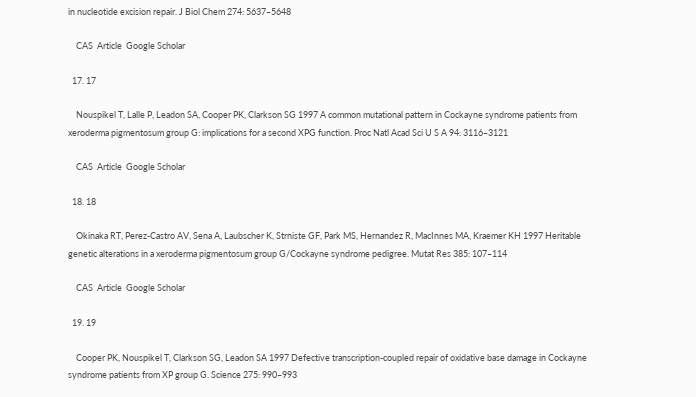in nucleotide excision repair. J Biol Chem 274: 5637–5648

    CAS  Article  Google Scholar

  17. 17

    Nouspikel T, Lalle P, Leadon SA, Cooper PK, Clarkson SG 1997 A common mutational pattern in Cockayne syndrome patients from xeroderma pigmentosum group G: implications for a second XPG function. Proc Natl Acad Sci U S A 94: 3116–3121

    CAS  Article  Google Scholar

  18. 18

    Okinaka RT, Perez-Castro AV, Sena A, Laubscher K, Strniste GF, Park MS, Hernandez R, MacInnes MA, Kraemer KH 1997 Heritable genetic alterations in a xeroderma pigmentosum group G/Cockayne syndrome pedigree. Mutat Res 385: 107–114

    CAS  Article  Google Scholar

  19. 19

    Cooper PK, Nouspikel T, Clarkson SG, Leadon SA 1997 Defective transcription-coupled repair of oxidative base damage in Cockayne syndrome patients from XP group G. Science 275: 990–993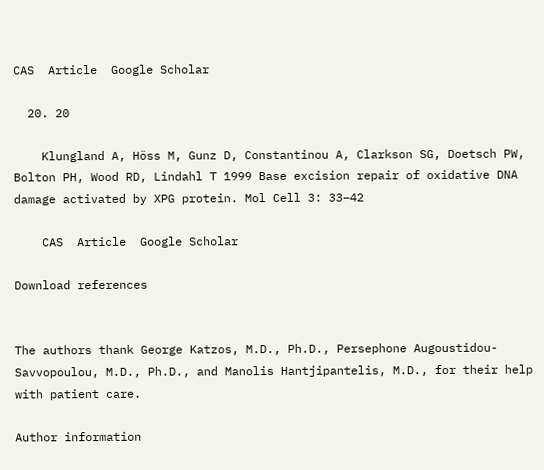CAS  Article  Google Scholar

  20. 20

    Klungland A, Höss M, Gunz D, Constantinou A, Clarkson SG, Doetsch PW, Bolton PH, Wood RD, Lindahl T 1999 Base excision repair of oxidative DNA damage activated by XPG protein. Mol Cell 3: 33–42

    CAS  Article  Google Scholar

Download references


The authors thank George Katzos, M.D., Ph.D., Persephone Augoustidou-Savvopoulou, M.D., Ph.D., and Manolis Hantjipantelis, M.D., for their help with patient care.

Author information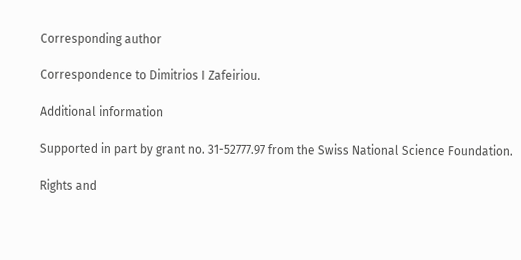Corresponding author

Correspondence to Dimitrios I Zafeiriou.

Additional information

Supported in part by grant no. 31-52777.97 from the Swiss National Science Foundation.

Rights and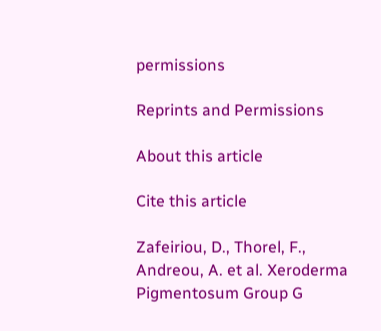permissions

Reprints and Permissions

About this article

Cite this article

Zafeiriou, D., Thorel, F., Andreou, A. et al. Xeroderma Pigmentosum Group G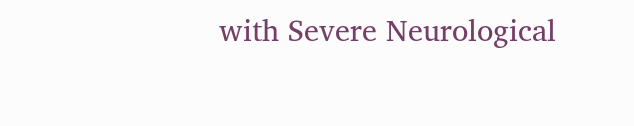with Severe Neurological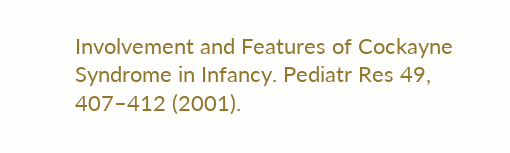Involvement and Features of Cockayne Syndrome in Infancy. Pediatr Res 49, 407–412 (2001).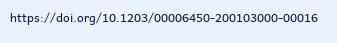https://doi.org/10.1203/00006450-200103000-00016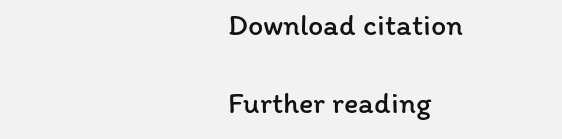Download citation

Further reading